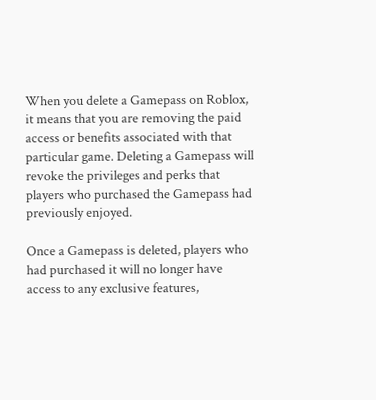When you delete a Gamepass on Roblox, it means that you are removing the paid access or benefits associated with that particular game. Deleting a Gamepass will revoke the privileges and perks that players who purchased the Gamepass had previously enjoyed.

Once a Gamepass is deleted, players who had purchased it will no longer have access to any exclusive features,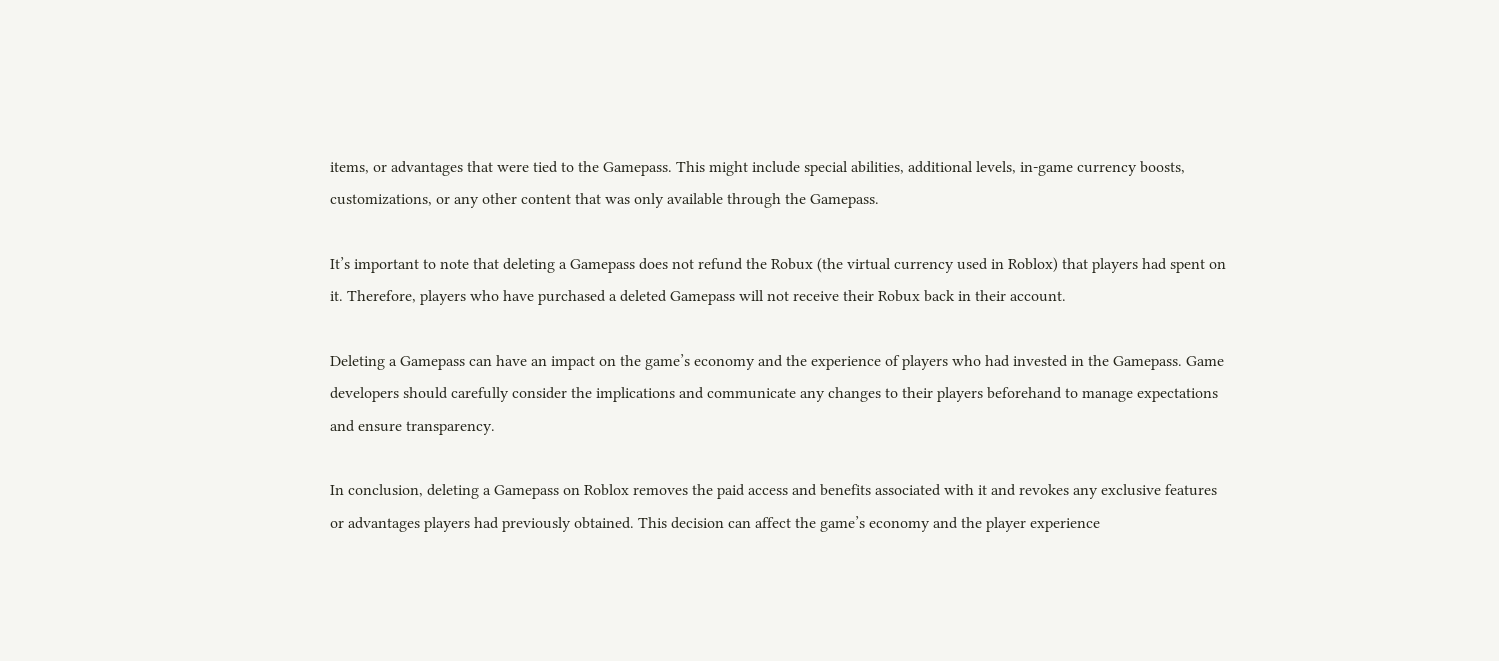items, or advantages that were tied to the Gamepass. This might include special abilities, additional levels, in-game currency boosts, customizations, or any other content that was only available through the Gamepass.

It’s important to note that deleting a Gamepass does not refund the Robux (the virtual currency used in Roblox) that players had spent on it. Therefore, players who have purchased a deleted Gamepass will not receive their Robux back in their account.

Deleting a Gamepass can have an impact on the game’s economy and the experience of players who had invested in the Gamepass. Game developers should carefully consider the implications and communicate any changes to their players beforehand to manage expectations and ensure transparency.

In conclusion, deleting a Gamepass on Roblox removes the paid access and benefits associated with it and revokes any exclusive features or advantages players had previously obtained. This decision can affect the game’s economy and the player experience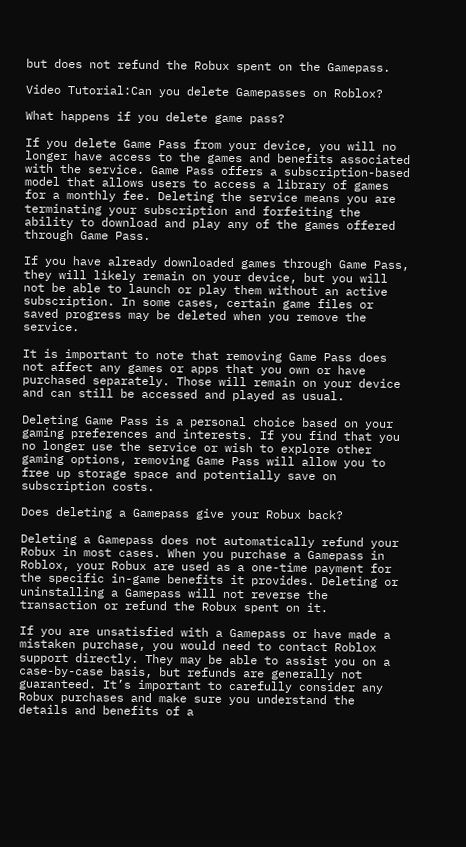but does not refund the Robux spent on the Gamepass.

Video Tutorial:Can you delete Gamepasses on Roblox?

What happens if you delete game pass?

If you delete Game Pass from your device, you will no longer have access to the games and benefits associated with the service. Game Pass offers a subscription-based model that allows users to access a library of games for a monthly fee. Deleting the service means you are terminating your subscription and forfeiting the ability to download and play any of the games offered through Game Pass.

If you have already downloaded games through Game Pass, they will likely remain on your device, but you will not be able to launch or play them without an active subscription. In some cases, certain game files or saved progress may be deleted when you remove the service.

It is important to note that removing Game Pass does not affect any games or apps that you own or have purchased separately. Those will remain on your device and can still be accessed and played as usual.

Deleting Game Pass is a personal choice based on your gaming preferences and interests. If you find that you no longer use the service or wish to explore other gaming options, removing Game Pass will allow you to free up storage space and potentially save on subscription costs.

Does deleting a Gamepass give your Robux back?

Deleting a Gamepass does not automatically refund your Robux in most cases. When you purchase a Gamepass in Roblox, your Robux are used as a one-time payment for the specific in-game benefits it provides. Deleting or uninstalling a Gamepass will not reverse the transaction or refund the Robux spent on it.

If you are unsatisfied with a Gamepass or have made a mistaken purchase, you would need to contact Roblox support directly. They may be able to assist you on a case-by-case basis, but refunds are generally not guaranteed. It’s important to carefully consider any Robux purchases and make sure you understand the details and benefits of a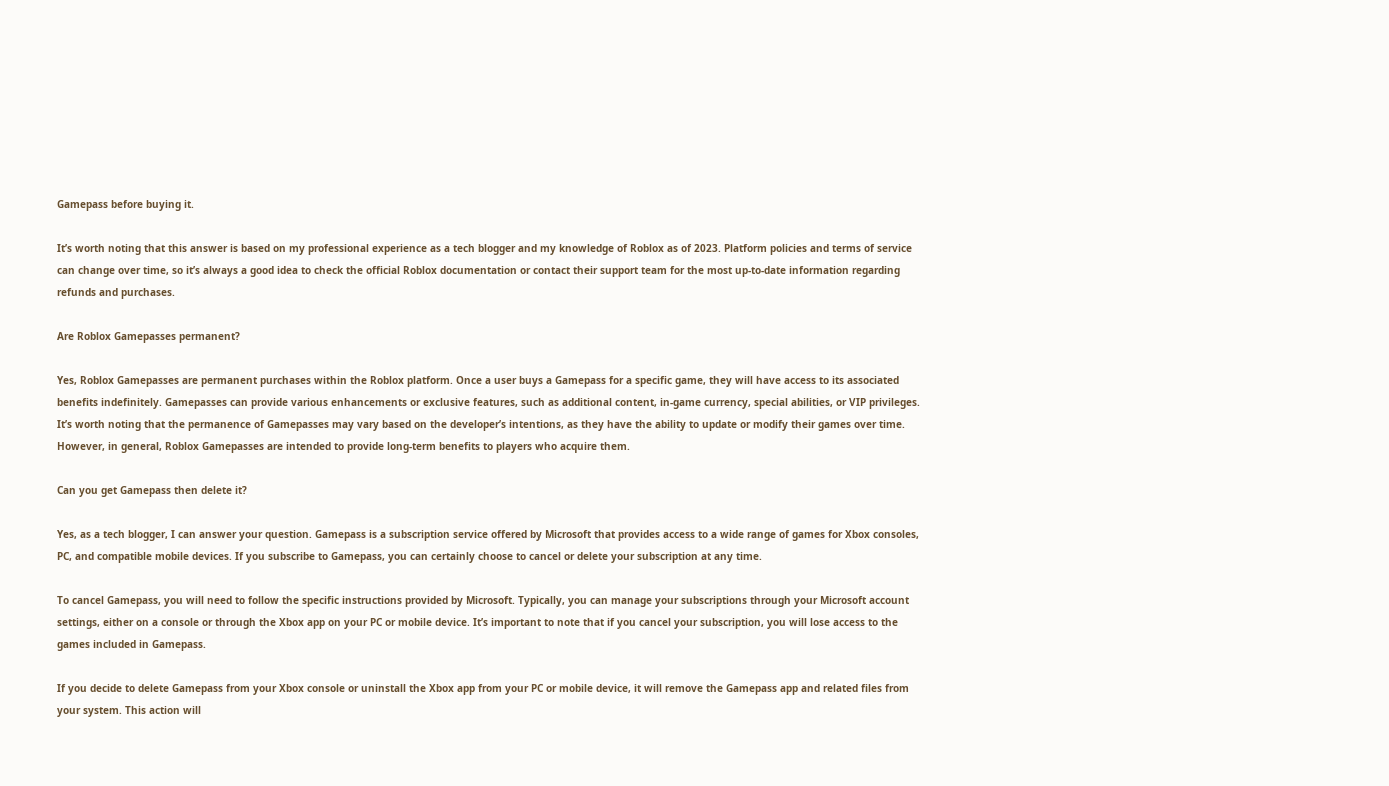Gamepass before buying it.

It’s worth noting that this answer is based on my professional experience as a tech blogger and my knowledge of Roblox as of 2023. Platform policies and terms of service can change over time, so it’s always a good idea to check the official Roblox documentation or contact their support team for the most up-to-date information regarding refunds and purchases.

Are Roblox Gamepasses permanent?

Yes, Roblox Gamepasses are permanent purchases within the Roblox platform. Once a user buys a Gamepass for a specific game, they will have access to its associated benefits indefinitely. Gamepasses can provide various enhancements or exclusive features, such as additional content, in-game currency, special abilities, or VIP privileges. It’s worth noting that the permanence of Gamepasses may vary based on the developer’s intentions, as they have the ability to update or modify their games over time. However, in general, Roblox Gamepasses are intended to provide long-term benefits to players who acquire them.

Can you get Gamepass then delete it?

Yes, as a tech blogger, I can answer your question. Gamepass is a subscription service offered by Microsoft that provides access to a wide range of games for Xbox consoles, PC, and compatible mobile devices. If you subscribe to Gamepass, you can certainly choose to cancel or delete your subscription at any time.

To cancel Gamepass, you will need to follow the specific instructions provided by Microsoft. Typically, you can manage your subscriptions through your Microsoft account settings, either on a console or through the Xbox app on your PC or mobile device. It’s important to note that if you cancel your subscription, you will lose access to the games included in Gamepass.

If you decide to delete Gamepass from your Xbox console or uninstall the Xbox app from your PC or mobile device, it will remove the Gamepass app and related files from your system. This action will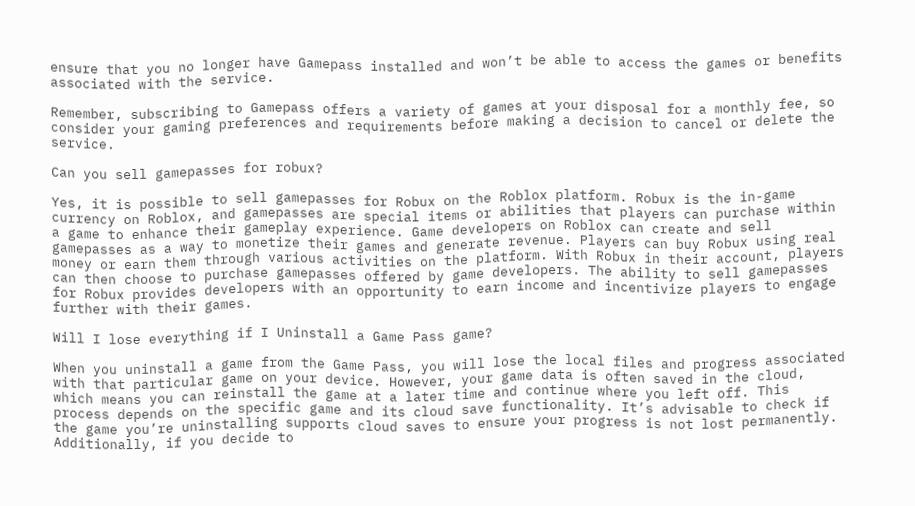ensure that you no longer have Gamepass installed and won’t be able to access the games or benefits associated with the service.

Remember, subscribing to Gamepass offers a variety of games at your disposal for a monthly fee, so consider your gaming preferences and requirements before making a decision to cancel or delete the service.

Can you sell gamepasses for robux?

Yes, it is possible to sell gamepasses for Robux on the Roblox platform. Robux is the in-game currency on Roblox, and gamepasses are special items or abilities that players can purchase within a game to enhance their gameplay experience. Game developers on Roblox can create and sell gamepasses as a way to monetize their games and generate revenue. Players can buy Robux using real money or earn them through various activities on the platform. With Robux in their account, players can then choose to purchase gamepasses offered by game developers. The ability to sell gamepasses for Robux provides developers with an opportunity to earn income and incentivize players to engage further with their games.

Will I lose everything if I Uninstall a Game Pass game?

When you uninstall a game from the Game Pass, you will lose the local files and progress associated with that particular game on your device. However, your game data is often saved in the cloud, which means you can reinstall the game at a later time and continue where you left off. This process depends on the specific game and its cloud save functionality. It’s advisable to check if the game you’re uninstalling supports cloud saves to ensure your progress is not lost permanently. Additionally, if you decide to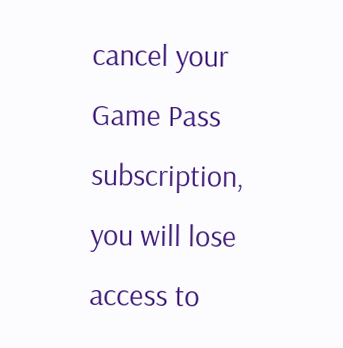cancel your Game Pass subscription, you will lose access to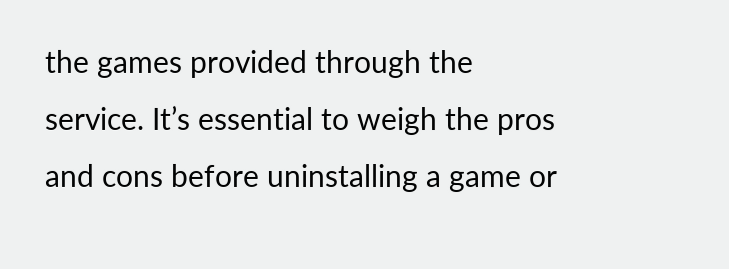the games provided through the service. It’s essential to weigh the pros and cons before uninstalling a game or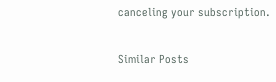canceling your subscription.

Similar Posts